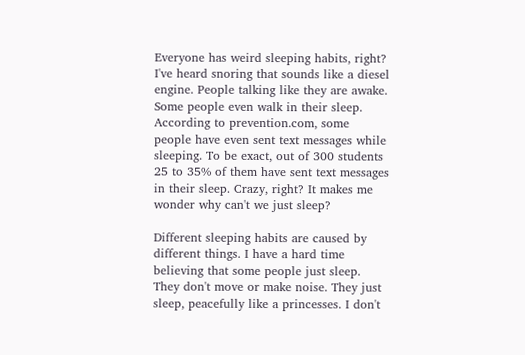Everyone has weird sleeping habits, right? I've heard snoring that sounds like a diesel engine. People talking like they are awake. Some people even walk in their sleep. According to prevention.com, some people have even sent text messages while sleeping. To be exact, out of 300 students 25 to 35% of them have sent text messages in their sleep. Crazy, right? It makes me wonder why can't we just sleep?

Different sleeping habits are caused by different things. I have a hard time believing that some people just sleep. They don't move or make noise. They just sleep, peacefully like a princesses. I don't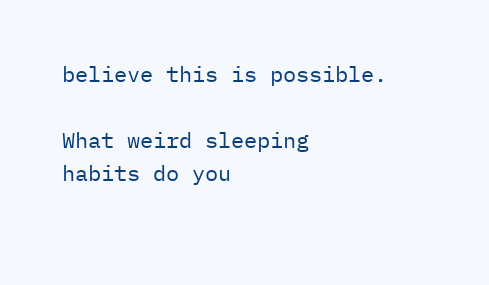believe this is possible.

What weird sleeping habits do you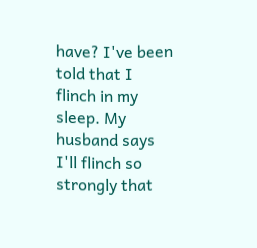have? I've been told that I flinch in my sleep. My husband says I'll flinch so strongly that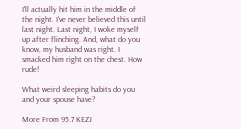I'll actually hit him in the middle of the night. I've never believed this until last night. Last night, I woke myself up after flinching. And, what do you know, my husband was right. I smacked him right on the chest. How rude!

What weird sleeping habits do you and your spouse have?

More From 95.7 KEZJ